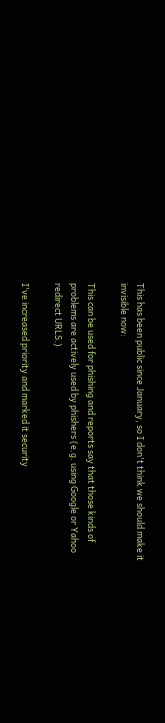This has been public since January, so I don't think we should make it
invisible now:

This can be used for phishing and reports say that those kinds of
problems are actively used by phishers (e.g. using Google or Yahoo
redirect URLS.)

I've increased priority and marked it security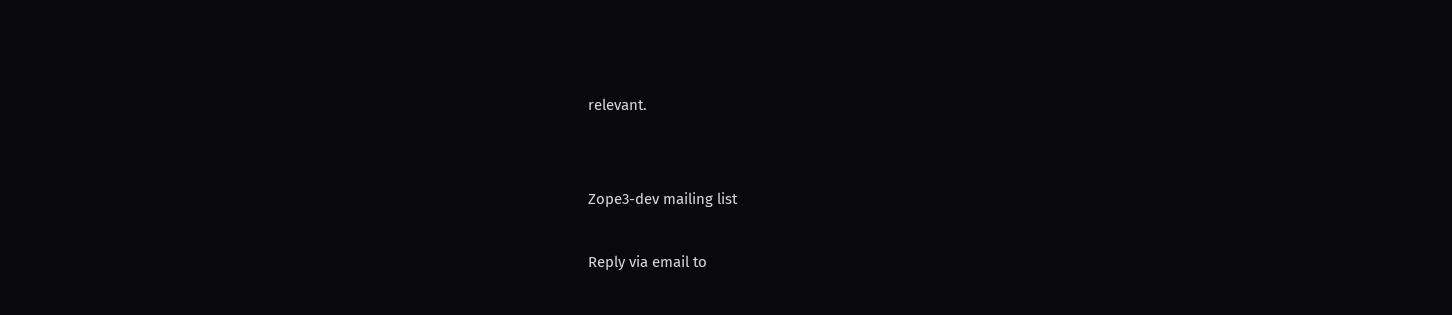relevant.


Zope3-dev mailing list

Reply via email to